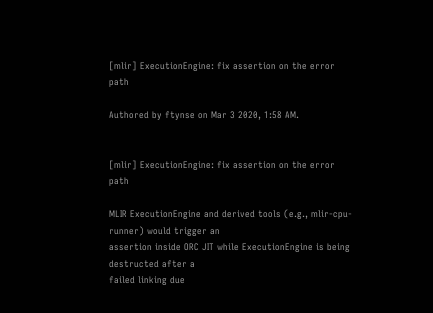[mlir] ExecutionEngine: fix assertion on the error path

Authored by ftynse on Mar 3 2020, 1:58 AM.


[mlir] ExecutionEngine: fix assertion on the error path

MLIR ExecutionEngine and derived tools (e.g., mlir-cpu-runner) would trigger an
assertion inside ORC JIT while ExecutionEngine is being destructed after a
failed linking due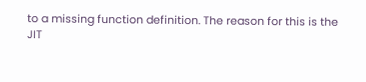to a missing function definition. The reason for this is the
JIT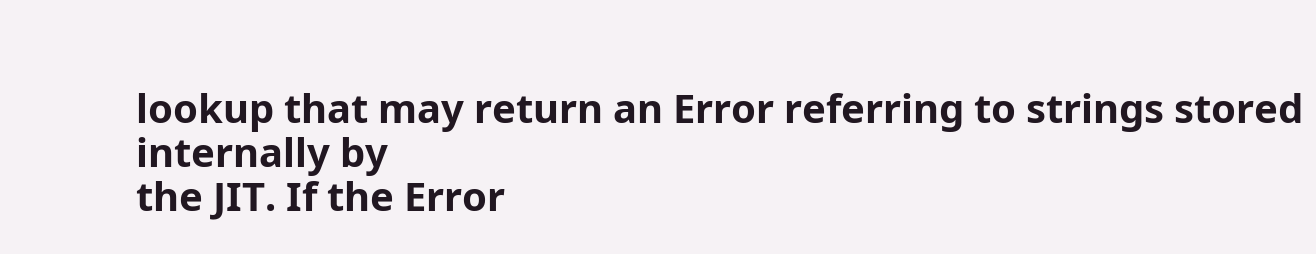lookup that may return an Error referring to strings stored internally by
the JIT. If the Error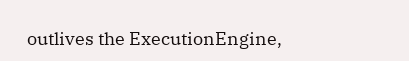outlives the ExecutionEngine,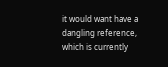it would want have a
dangling reference, which is currently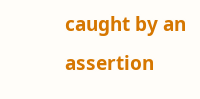caught by an assertion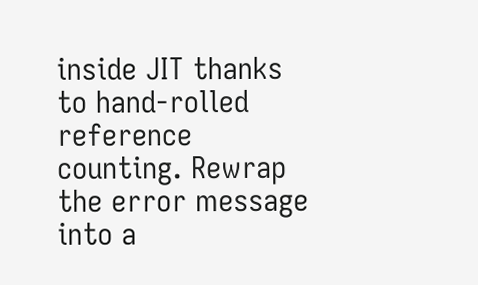inside JIT thanks
to hand-rolled reference counting. Rewrap the error message into a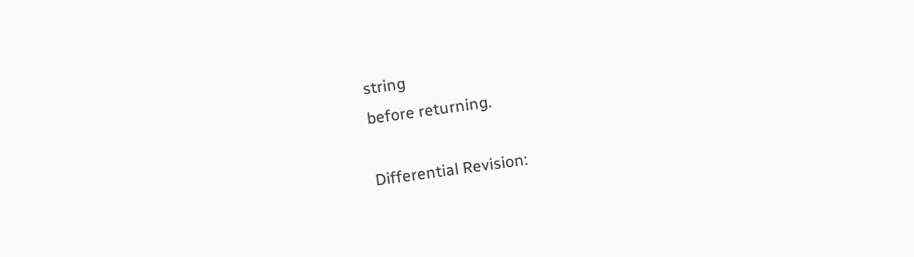string
before returning.

Differential Revision: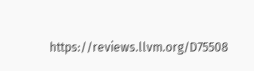https://reviews.llvm.org/D75508